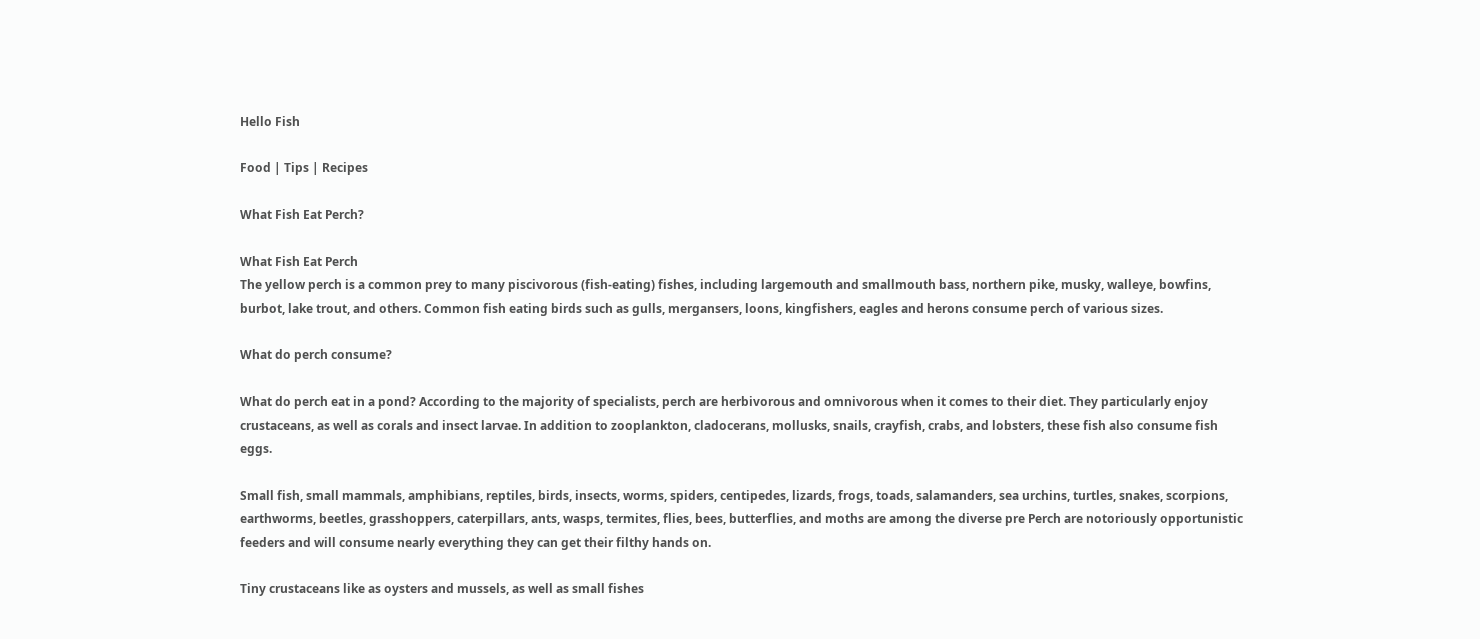Hello Fish

Food | Tips | Recipes

What Fish Eat Perch?

What Fish Eat Perch
The yellow perch is a common prey to many piscivorous (fish-eating) fishes, including largemouth and smallmouth bass, northern pike, musky, walleye, bowfins, burbot, lake trout, and others. Common fish eating birds such as gulls, mergansers, loons, kingfishers, eagles and herons consume perch of various sizes.

What do perch consume?

What do perch eat in a pond? According to the majority of specialists, perch are herbivorous and omnivorous when it comes to their diet. They particularly enjoy crustaceans, as well as corals and insect larvae. In addition to zooplankton, cladocerans, mollusks, snails, crayfish, crabs, and lobsters, these fish also consume fish eggs.

Small fish, small mammals, amphibians, reptiles, birds, insects, worms, spiders, centipedes, lizards, frogs, toads, salamanders, sea urchins, turtles, snakes, scorpions, earthworms, beetles, grasshoppers, caterpillars, ants, wasps, termites, flies, bees, butterflies, and moths are among the diverse pre Perch are notoriously opportunistic feeders and will consume nearly everything they can get their filthy hands on.

Tiny crustaceans like as oysters and mussels, as well as small fishes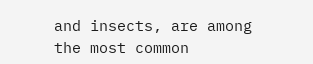and insects, are among the most common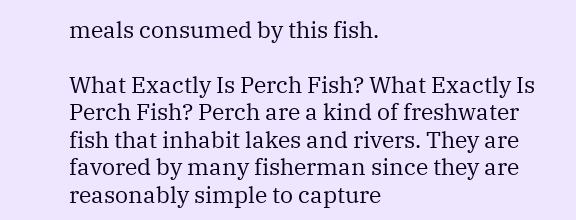meals consumed by this fish.

What Exactly Is Perch Fish? What Exactly Is Perch Fish? Perch are a kind of freshwater fish that inhabit lakes and rivers. They are favored by many fisherman since they are reasonably simple to capture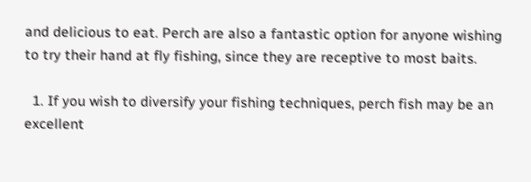and delicious to eat. Perch are also a fantastic option for anyone wishing to try their hand at fly fishing, since they are receptive to most baits.

  1. If you wish to diversify your fishing techniques, perch fish may be an excellent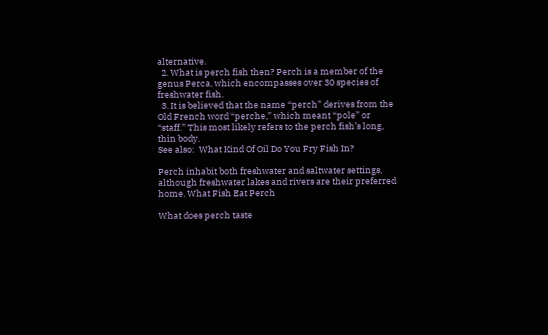alternative.
  2. What is perch fish then? Perch is a member of the genus Perca, which encompasses over 30 species of freshwater fish.
  3. It is believed that the name “perch” derives from the Old French word “perche,” which meant “pole” or “staff.” This most likely refers to the perch fish’s long, thin body.
See also:  What Kind Of Oil Do You Fry Fish In?

Perch inhabit both freshwater and saltwater settings, although freshwater lakes and rivers are their preferred home. What Fish Eat Perch

What does perch taste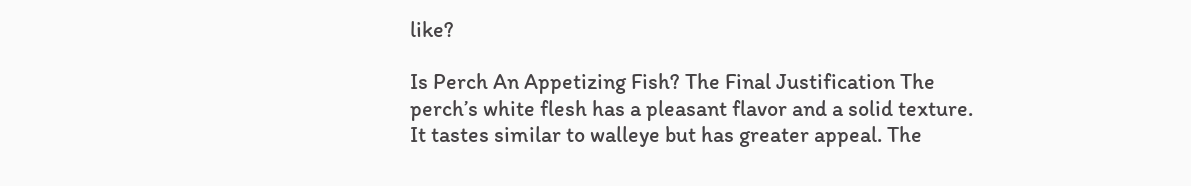like?

Is Perch An Appetizing Fish? The Final Justification The perch’s white flesh has a pleasant flavor and a solid texture. It tastes similar to walleye but has greater appeal. The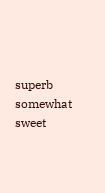superb somewhat sweet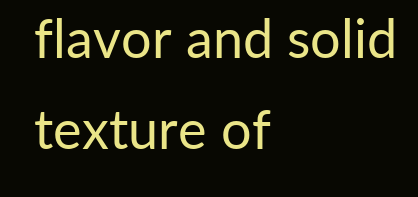flavor and solid texture of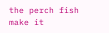the perch fish make it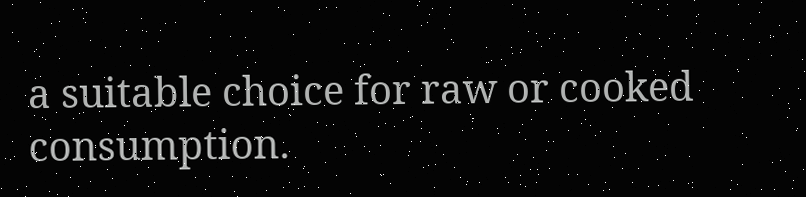a suitable choice for raw or cooked consumption.